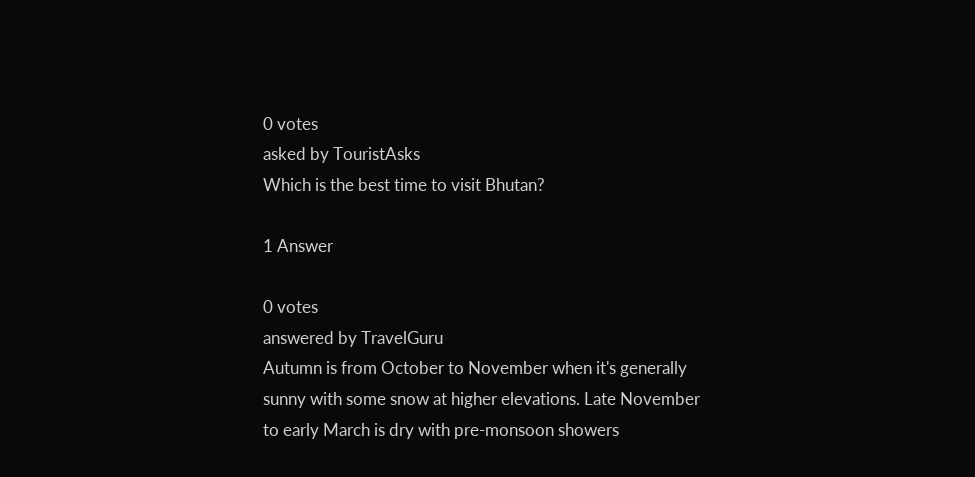0 votes
asked by TouristAsks
Which is the best time to visit Bhutan?

1 Answer

0 votes
answered by TravelGuru
Autumn is from October to November when it's generally sunny with some snow at higher elevations. Late November to early March is dry with pre-monsoon showers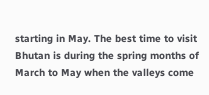starting in May. The best time to visit Bhutan is during the spring months of March to May when the valleys come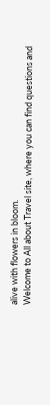alive with flowers in bloom.
Welcome to All about Travel site, where you can find questions and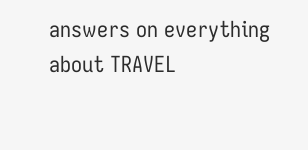answers on everything about TRAVEL